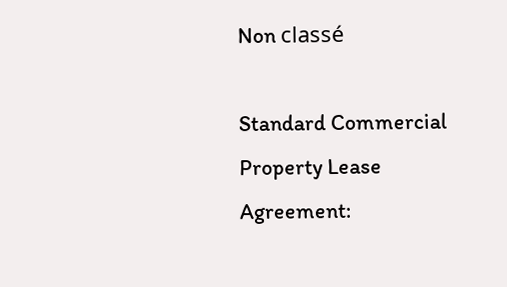Non classé

Standard Commercial Property Lease Agreement: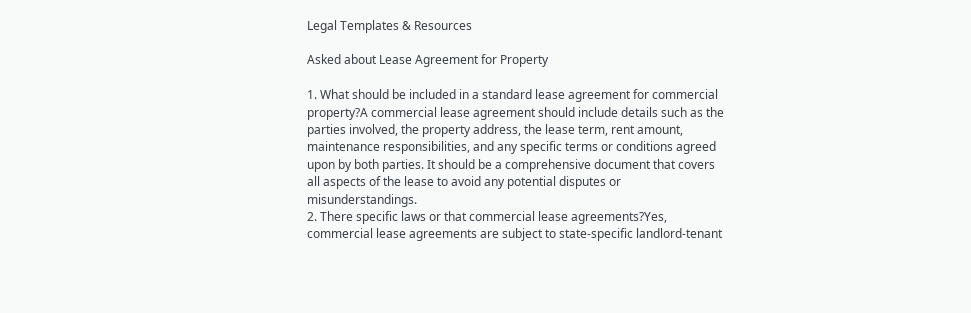Legal Templates & Resources

Asked about Lease Agreement for Property

1. What should be included in a standard lease agreement for commercial property?A commercial lease agreement should include details such as the parties involved, the property address, the lease term, rent amount, maintenance responsibilities, and any specific terms or conditions agreed upon by both parties. It should be a comprehensive document that covers all aspects of the lease to avoid any potential disputes or misunderstandings.
2. There specific laws or that commercial lease agreements?Yes, commercial lease agreements are subject to state-specific landlord-tenant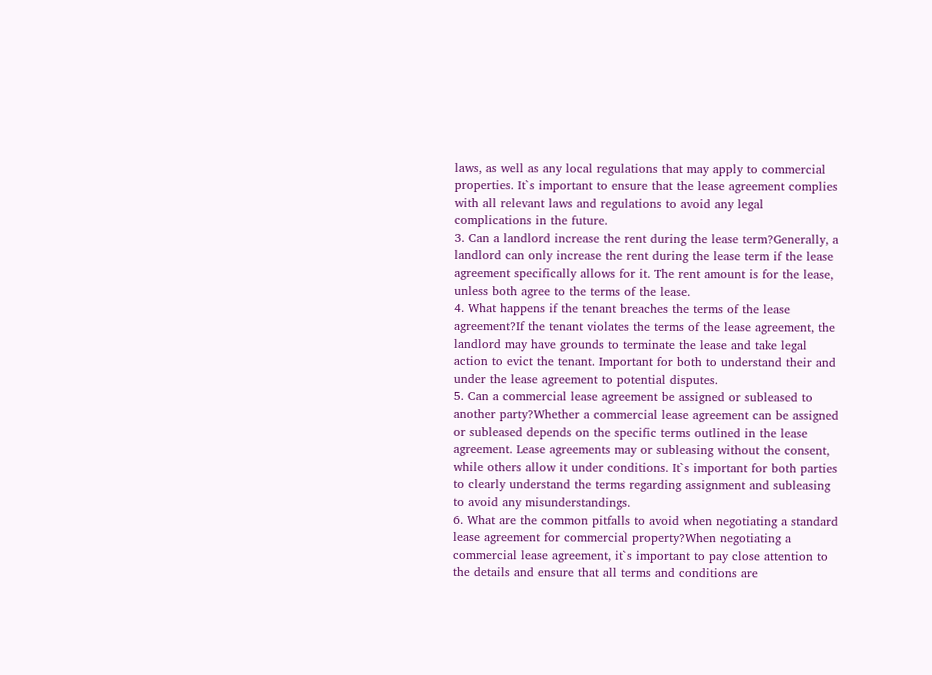laws, as well as any local regulations that may apply to commercial properties. It`s important to ensure that the lease agreement complies with all relevant laws and regulations to avoid any legal complications in the future.
3. Can a landlord increase the rent during the lease term?Generally, a landlord can only increase the rent during the lease term if the lease agreement specifically allows for it. The rent amount is for the lease, unless both agree to the terms of the lease.
4. What happens if the tenant breaches the terms of the lease agreement?If the tenant violates the terms of the lease agreement, the landlord may have grounds to terminate the lease and take legal action to evict the tenant. Important for both to understand their and under the lease agreement to potential disputes.
5. Can a commercial lease agreement be assigned or subleased to another party?Whether a commercial lease agreement can be assigned or subleased depends on the specific terms outlined in the lease agreement. Lease agreements may or subleasing without the consent, while others allow it under conditions. It`s important for both parties to clearly understand the terms regarding assignment and subleasing to avoid any misunderstandings.
6. What are the common pitfalls to avoid when negotiating a standard lease agreement for commercial property?When negotiating a commercial lease agreement, it`s important to pay close attention to the details and ensure that all terms and conditions are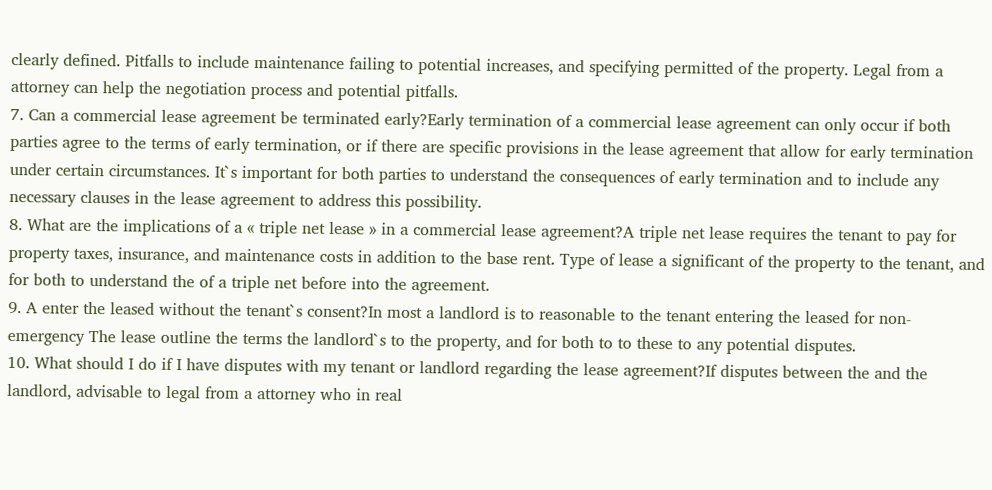clearly defined. Pitfalls to include maintenance failing to potential increases, and specifying permitted of the property. Legal from a attorney can help the negotiation process and potential pitfalls.
7. Can a commercial lease agreement be terminated early?Early termination of a commercial lease agreement can only occur if both parties agree to the terms of early termination, or if there are specific provisions in the lease agreement that allow for early termination under certain circumstances. It`s important for both parties to understand the consequences of early termination and to include any necessary clauses in the lease agreement to address this possibility.
8. What are the implications of a « triple net lease » in a commercial lease agreement?A triple net lease requires the tenant to pay for property taxes, insurance, and maintenance costs in addition to the base rent. Type of lease a significant of the property to the tenant, and for both to understand the of a triple net before into the agreement.
9. A enter the leased without the tenant`s consent?In most a landlord is to reasonable to the tenant entering the leased for non-emergency The lease outline the terms the landlord`s to the property, and for both to to these to any potential disputes.
10. What should I do if I have disputes with my tenant or landlord regarding the lease agreement?If disputes between the and the landlord, advisable to legal from a attorney who in real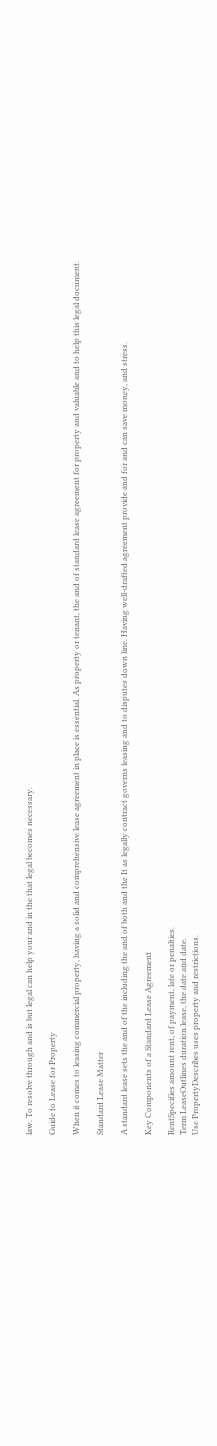law. To resolve through and is but legal can help your and in the that legal becomes necessary.

Guide to Lease for Property

When it comes to leasing commercial property, having a solid and comprehensive lease agreement in place is essential. As property or tenant, the and of standard lease agreement for property and valuable and to help this legal document.

Standard Lease Matter

A standard lease sets the and of the including the and of both and the It as legally contract governs leasing and to disputes down line. Having well-drafted agreement provide and for and can save money, and stress.

Key Components of a Standard Lease Agreement

RentSpecifies amount rent, of payment, late or penalties.
Term LeaseOutlines duration lease, the date and date.
Use PropertyDescribes uses property and restrictions.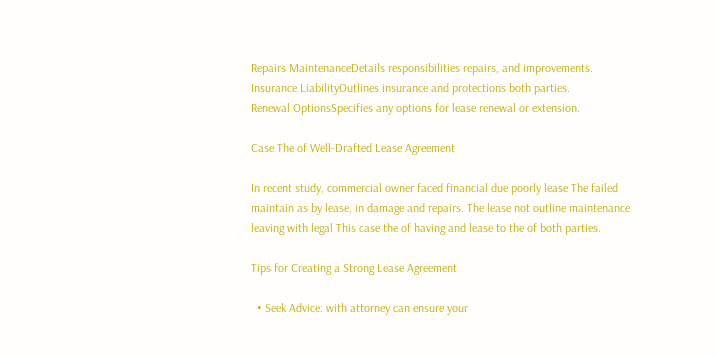Repairs MaintenanceDetails responsibilities repairs, and improvements.
Insurance LiabilityOutlines insurance and protections both parties.
Renewal OptionsSpecifies any options for lease renewal or extension.

Case The of Well-Drafted Lease Agreement

In recent study, commercial owner faced financial due poorly lease The failed maintain as by lease, in damage and repairs. The lease not outline maintenance leaving with legal This case the of having and lease to the of both parties.

Tips for Creating a Strong Lease Agreement

  • Seek Advice: with attorney can ensure your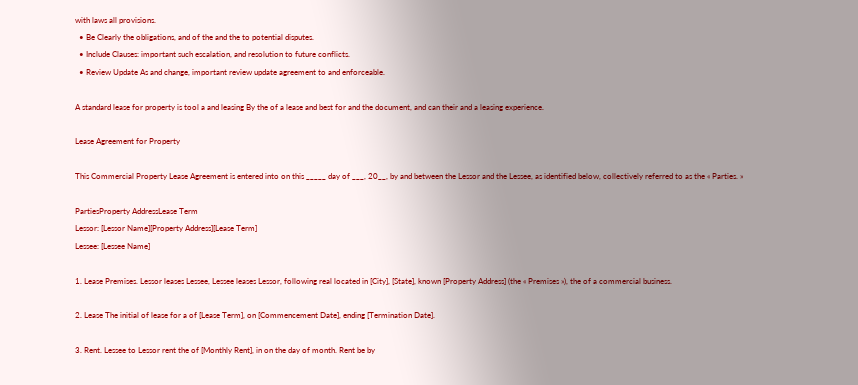with laws all provisions.
  • Be Clearly the obligations, and of the and the to potential disputes.
  • Include Clauses: important such escalation, and resolution to future conflicts.
  • Review Update As and change, important review update agreement to and enforceable.

A standard lease for property is tool a and leasing By the of a lease and best for and the document, and can their and a leasing experience.

Lease Agreement for Property

This Commercial Property Lease Agreement is entered into on this _____ day of ___, 20__, by and between the Lessor and the Lessee, as identified below, collectively referred to as the « Parties. »

PartiesProperty AddressLease Term
Lessor: [Lessor Name][Property Address][Lease Term]
Lessee: [Lessee Name]

1. Lease Premises. Lessor leases Lessee, Lessee leases Lessor, following real located in [City], [State], known [Property Address] (the « Premises »), the of a commercial business.

2. Lease The initial of lease for a of [Lease Term], on [Commencement Date], ending [Termination Date].

3. Rent. Lessee to Lessor rent the of [Monthly Rent], in on the day of month. Rent be by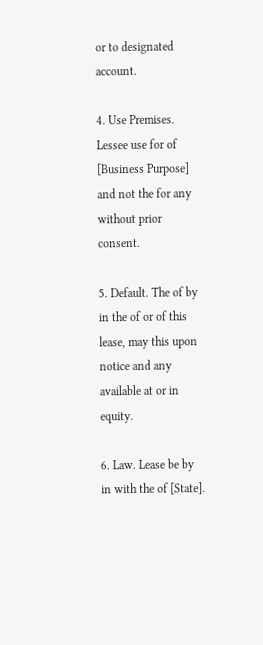or to designated account.

4. Use Premises. Lessee use for of [Business Purpose] and not the for any without prior consent.

5. Default. The of by in the of or of this lease, may this upon notice and any available at or in equity.

6. Law. Lease be by in with the of [State].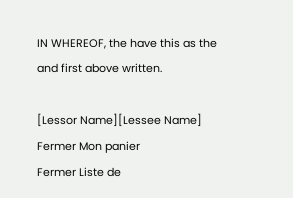IN WHEREOF, the have this as the and first above written.

[Lessor Name][Lessee Name]
Fermer Mon panier
Fermer Liste de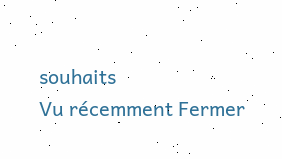souhaits
Vu récemment Fermer